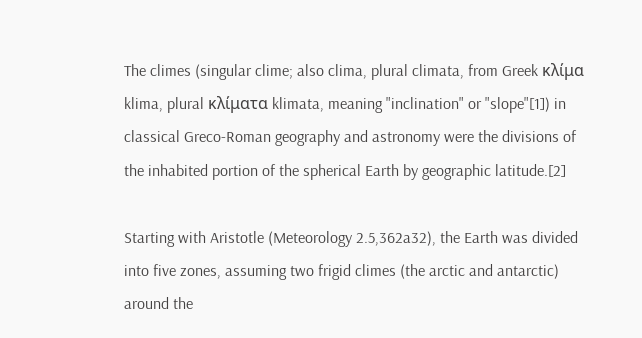The climes (singular clime; also clima, plural climata, from Greek κλίμα klima, plural κλίματα klimata, meaning "inclination" or "slope"[1]) in classical Greco-Roman geography and astronomy were the divisions of the inhabited portion of the spherical Earth by geographic latitude.[2]

Starting with Aristotle (Meteorology 2.5,362a32), the Earth was divided into five zones, assuming two frigid climes (the arctic and antarctic) around the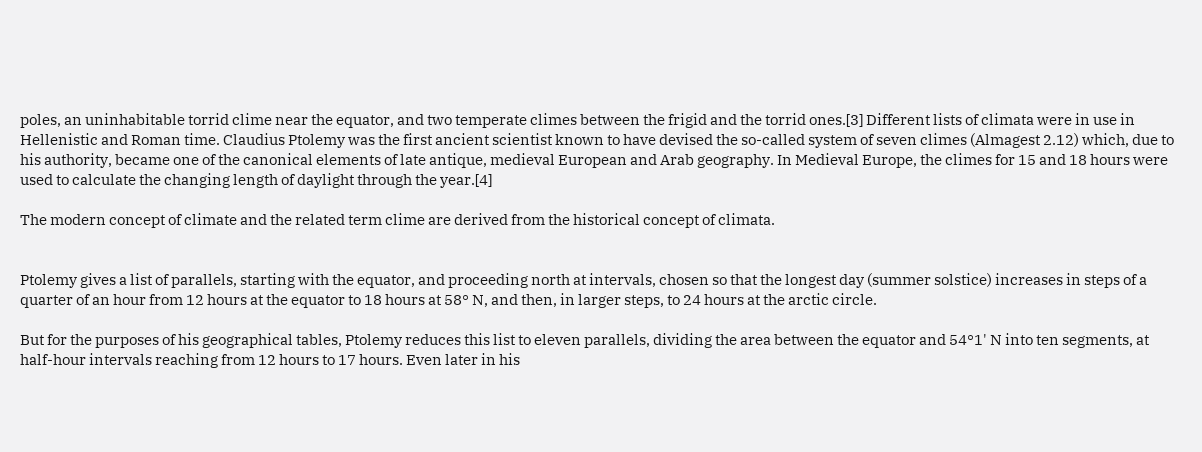poles, an uninhabitable torrid clime near the equator, and two temperate climes between the frigid and the torrid ones.[3] Different lists of climata were in use in Hellenistic and Roman time. Claudius Ptolemy was the first ancient scientist known to have devised the so-called system of seven climes (Almagest 2.12) which, due to his authority, became one of the canonical elements of late antique, medieval European and Arab geography. In Medieval Europe, the climes for 15 and 18 hours were used to calculate the changing length of daylight through the year.[4]

The modern concept of climate and the related term clime are derived from the historical concept of climata.


Ptolemy gives a list of parallels, starting with the equator, and proceeding north at intervals, chosen so that the longest day (summer solstice) increases in steps of a quarter of an hour from 12 hours at the equator to 18 hours at 58° N, and then, in larger steps, to 24 hours at the arctic circle.

But for the purposes of his geographical tables, Ptolemy reduces this list to eleven parallels, dividing the area between the equator and 54°1' N into ten segments, at half-hour intervals reaching from 12 hours to 17 hours. Even later in his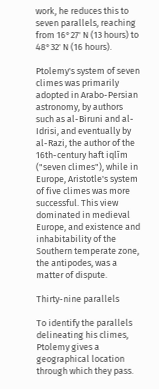work, he reduces this to seven parallels, reaching from 16°27' N (13 hours) to 48°32' N (16 hours).

Ptolemy's system of seven climes was primarily adopted in Arabo-Persian astronomy, by authors such as al-Biruni and al-Idrisi, and eventually by al-Razi, the author of the 16th-century haft iqlīm ("seven climes"), while in Europe, Aristotle's system of five climes was more successful. This view dominated in medieval Europe, and existence and inhabitability of the Southern temperate zone, the antipodes, was a matter of dispute.

Thirty-nine parallels

To identify the parallels delineating his climes, Ptolemy gives a geographical location through which they pass.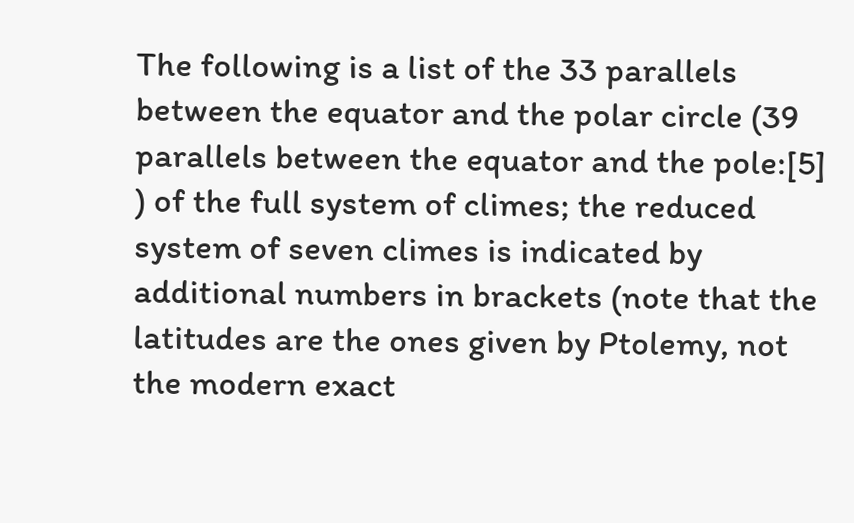The following is a list of the 33 parallels between the equator and the polar circle (39 parallels between the equator and the pole:[5] ) of the full system of climes; the reduced system of seven climes is indicated by additional numbers in brackets (note that the latitudes are the ones given by Ptolemy, not the modern exact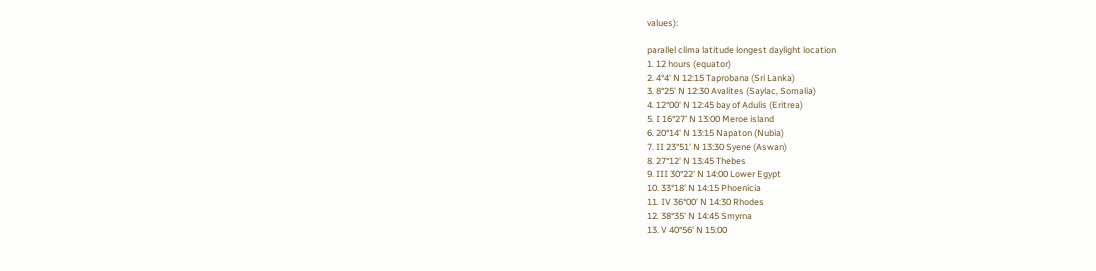values):

parallel clima latitude longest daylight location
1. 12 hours (equator)
2. 4°4' N 12:15 Taprobana (Sri Lanka)
3. 8°25' N 12:30 Avalites (Saylac, Somalia)
4. 12°00' N 12:45 bay of Adulis (Eritrea)
5. I 16°27' N 13:00 Meroe island
6. 20°14' N 13:15 Napaton (Nubia)
7. II 23°51' N 13:30 Syene (Aswan)
8. 27°12' N 13:45 Thebes
9. III 30°22' N 14:00 Lower Egypt
10. 33°18' N 14:15 Phoenicia
11. IV 36°00' N 14:30 Rhodes
12. 38°35' N 14:45 Smyrna
13. V 40°56' N 15:00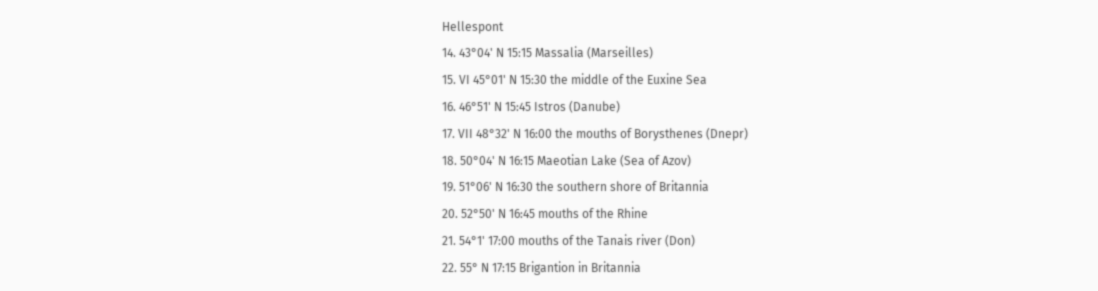Hellespont
14. 43°04' N 15:15 Massalia (Marseilles)
15. VI 45°01' N 15:30 the middle of the Euxine Sea
16. 46°51' N 15:45 Istros (Danube)
17. VII 48°32' N 16:00 the mouths of Borysthenes (Dnepr)
18. 50°04' N 16:15 Maeotian Lake (Sea of Azov)
19. 51°06' N 16:30 the southern shore of Britannia
20. 52°50' N 16:45 mouths of the Rhine
21. 54°1' 17:00 mouths of the Tanais river (Don)
22. 55° N 17:15 Brigantion in Britannia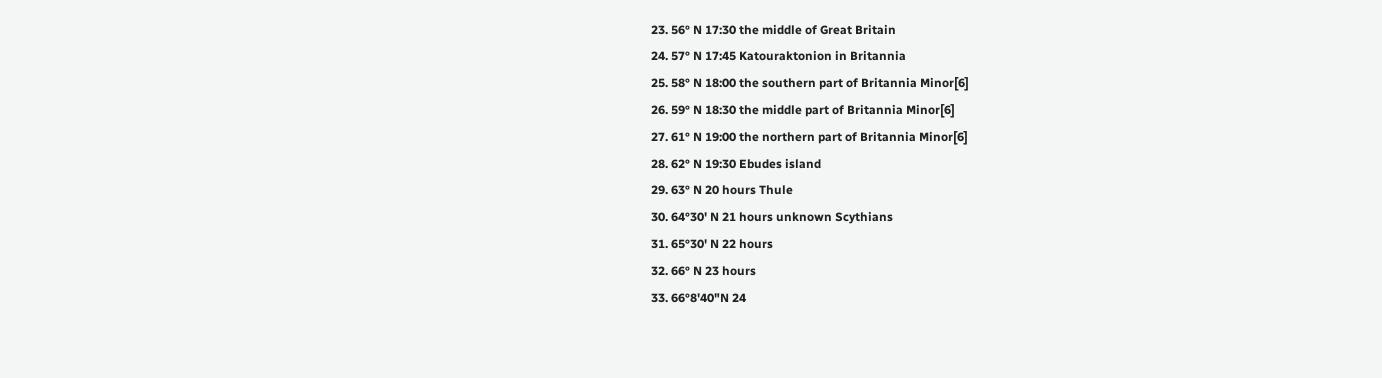23. 56° N 17:30 the middle of Great Britain
24. 57° N 17:45 Katouraktonion in Britannia
25. 58° N 18:00 the southern part of Britannia Minor[6]
26. 59° N 18:30 the middle part of Britannia Minor[6]
27. 61° N 19:00 the northern part of Britannia Minor[6]
28. 62° N 19:30 Ebudes island
29. 63° N 20 hours Thule
30. 64°30' N 21 hours unknown Scythians
31. 65°30' N 22 hours
32. 66° N 23 hours
33. 66°8'40"N 24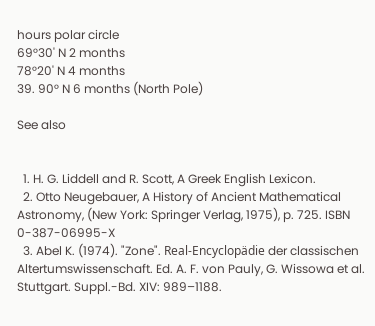hours polar circle
69°30' N 2 months
78°20' N 4 months
39. 90° N 6 months (North Pole)

See also


  1. H. G. Liddell and R. Scott, A Greek English Lexicon.
  2. Otto Neugebauer, A History of Ancient Mathematical Astronomy, (New York: Springer Verlag, 1975), p. 725. ISBN 0-387-06995-X
  3. Abel K. (1974). "Zone". Real-Encyclopädie der classischen Altertumswissenschaft. Ed. A. F. von Pauly, G. Wissowa et al. Stuttgart. Suppl.-Bd. XIV: 989–1188.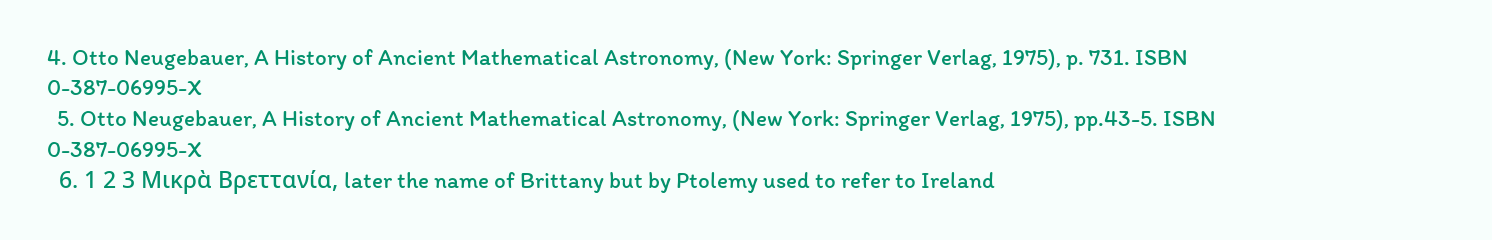4. Otto Neugebauer, A History of Ancient Mathematical Astronomy, (New York: Springer Verlag, 1975), p. 731. ISBN 0-387-06995-X
  5. Otto Neugebauer, A History of Ancient Mathematical Astronomy, (New York: Springer Verlag, 1975), pp.43-5. ISBN 0-387-06995-X
  6. 1 2 3 Μικρὰ Βρεττανία, later the name of Brittany but by Ptolemy used to refer to Ireland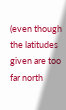(even though the latitudes given are too far north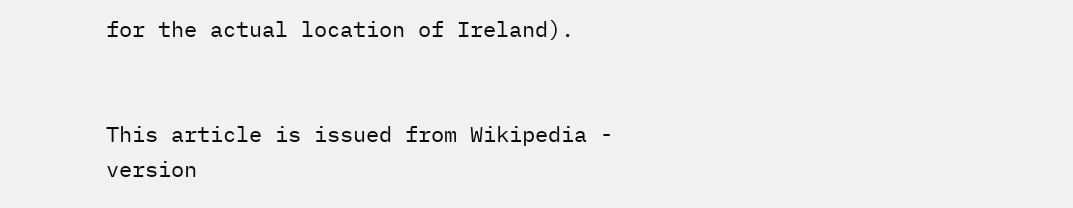for the actual location of Ireland).


This article is issued from Wikipedia - version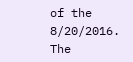of the 8/20/2016. The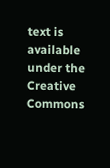text is available under the Creative Commons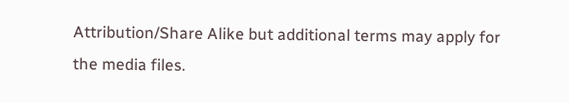Attribution/Share Alike but additional terms may apply for the media files.